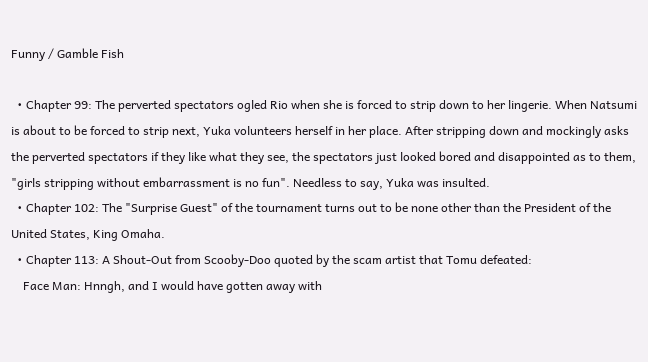Funny / Gamble Fish

  • Chapter 99: The perverted spectators ogled Rio when she is forced to strip down to her lingerie. When Natsumi is about to be forced to strip next, Yuka volunteers herself in her place. After stripping down and mockingly asks the perverted spectators if they like what they see, the spectators just looked bored and disappointed as to them, "girls stripping without embarrassment is no fun". Needless to say, Yuka was insulted.
  • Chapter 102: The "Surprise Guest" of the tournament turns out to be none other than the President of the United States, King Omaha.
  • Chapter 113: A Shout-Out from Scooby-Doo quoted by the scam artist that Tomu defeated:
    Face Man: Hnngh, and I would have gotten away with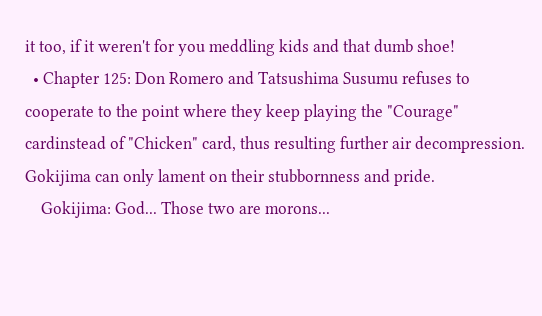it too, if it weren't for you meddling kids and that dumb shoe!
  • Chapter 125: Don Romero and Tatsushima Susumu refuses to cooperate to the point where they keep playing the "Courage" cardinstead of "Chicken" card, thus resulting further air decompression. Gokijima can only lament on their stubbornness and pride.
    Gokijima: God... Those two are morons...